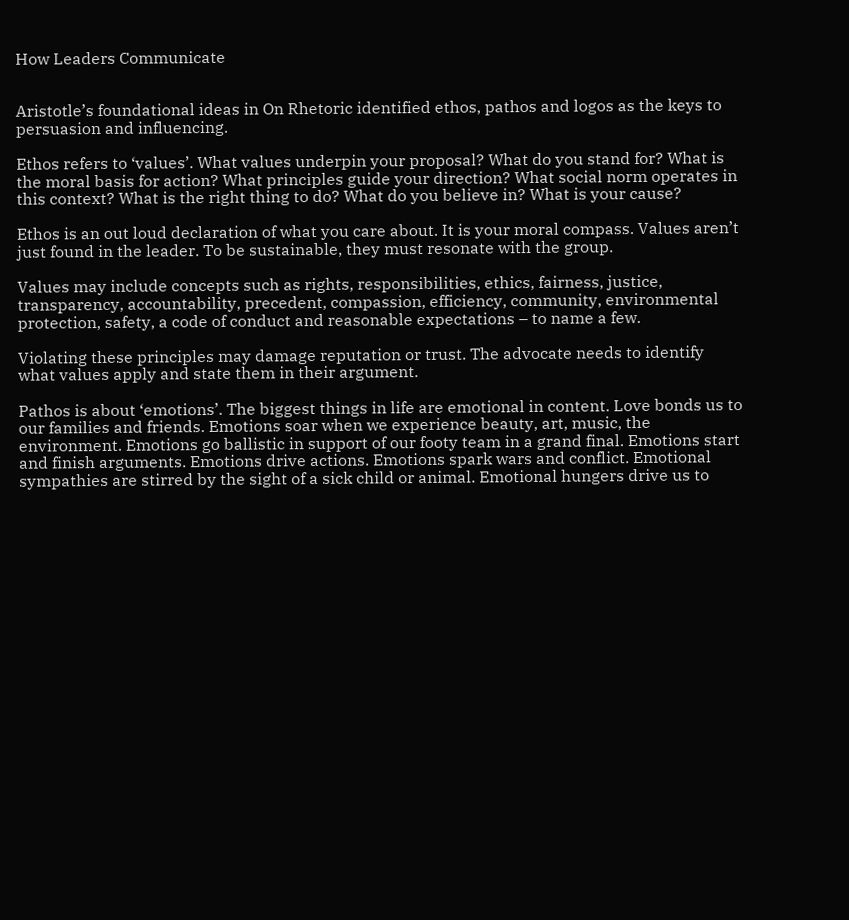How Leaders Communicate


Aristotle’s foundational ideas in On Rhetoric identified ethos, pathos and logos as the keys to persuasion and influencing.

Ethos refers to ‘values’. What values underpin your proposal? What do you stand for? What is the moral basis for action? What principles guide your direction? What social norm operates in this context? What is the right thing to do? What do you believe in? What is your cause?

Ethos is an out loud declaration of what you care about. It is your moral compass. Values aren’t just found in the leader. To be sustainable, they must resonate with the group.

Values may include concepts such as rights, responsibilities, ethics, fairness, justice, transparency, accountability, precedent, compassion, efficiency, community, environmental protection, safety, a code of conduct and reasonable expectations – to name a few.

Violating these principles may damage reputation or trust. The advocate needs to identify what values apply and state them in their argument.

Pathos is about ‘emotions’. The biggest things in life are emotional in content. Love bonds us to our families and friends. Emotions soar when we experience beauty, art, music, the environment. Emotions go ballistic in support of our footy team in a grand final. Emotions start and finish arguments. Emotions drive actions. Emotions spark wars and conflict. Emotional sympathies are stirred by the sight of a sick child or animal. Emotional hungers drive us to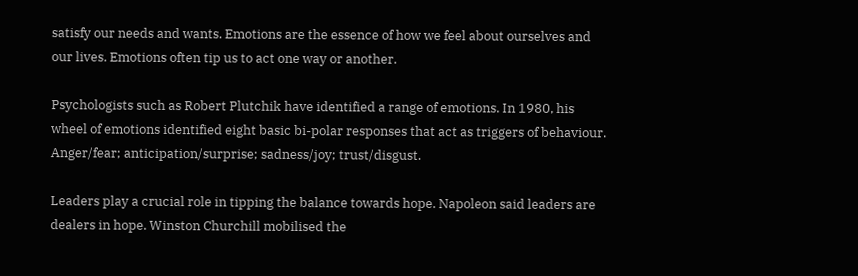satisfy our needs and wants. Emotions are the essence of how we feel about ourselves and our lives. Emotions often tip us to act one way or another.

Psychologists such as Robert Plutchik have identified a range of emotions. In 1980, his wheel of emotions identified eight basic bi-polar responses that act as triggers of behaviour. Anger/fear; anticipation/surprise; sadness/joy; trust/disgust.

Leaders play a crucial role in tipping the balance towards hope. Napoleon said leaders are dealers in hope. Winston Churchill mobilised the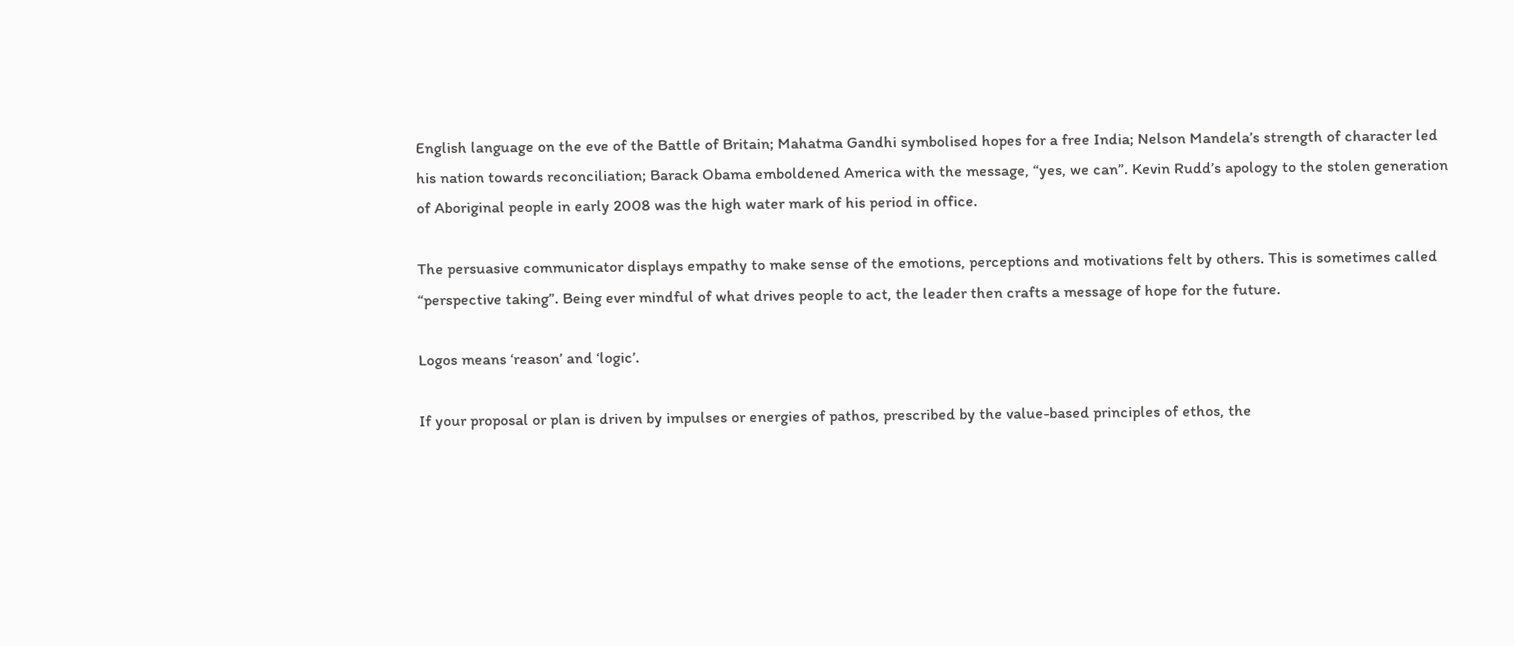English language on the eve of the Battle of Britain; Mahatma Gandhi symbolised hopes for a free India; Nelson Mandela’s strength of character led his nation towards reconciliation; Barack Obama emboldened America with the message, “yes, we can”. Kevin Rudd’s apology to the stolen generation of Aboriginal people in early 2008 was the high water mark of his period in office.

The persuasive communicator displays empathy to make sense of the emotions, perceptions and motivations felt by others. This is sometimes called “perspective taking”. Being ever mindful of what drives people to act, the leader then crafts a message of hope for the future.

Logos means ‘reason’ and ‘logic’.

If your proposal or plan is driven by impulses or energies of pathos, prescribed by the value-based principles of ethos, the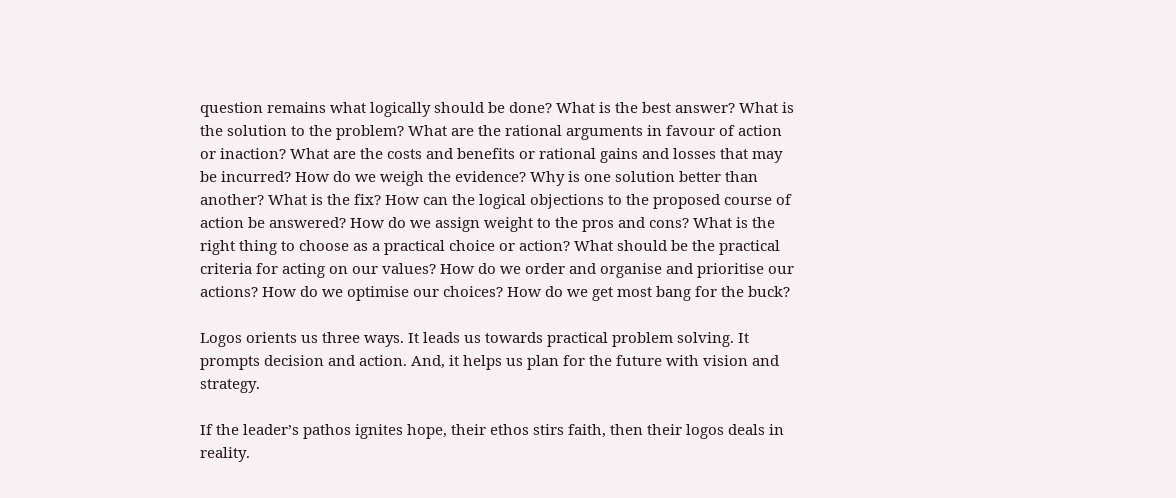question remains what logically should be done? What is the best answer? What is the solution to the problem? What are the rational arguments in favour of action or inaction? What are the costs and benefits or rational gains and losses that may be incurred? How do we weigh the evidence? Why is one solution better than another? What is the fix? How can the logical objections to the proposed course of action be answered? How do we assign weight to the pros and cons? What is the right thing to choose as a practical choice or action? What should be the practical criteria for acting on our values? How do we order and organise and prioritise our actions? How do we optimise our choices? How do we get most bang for the buck?

Logos orients us three ways. It leads us towards practical problem solving. It prompts decision and action. And, it helps us plan for the future with vision and strategy.

If the leader’s pathos ignites hope, their ethos stirs faith, then their logos deals in reality.